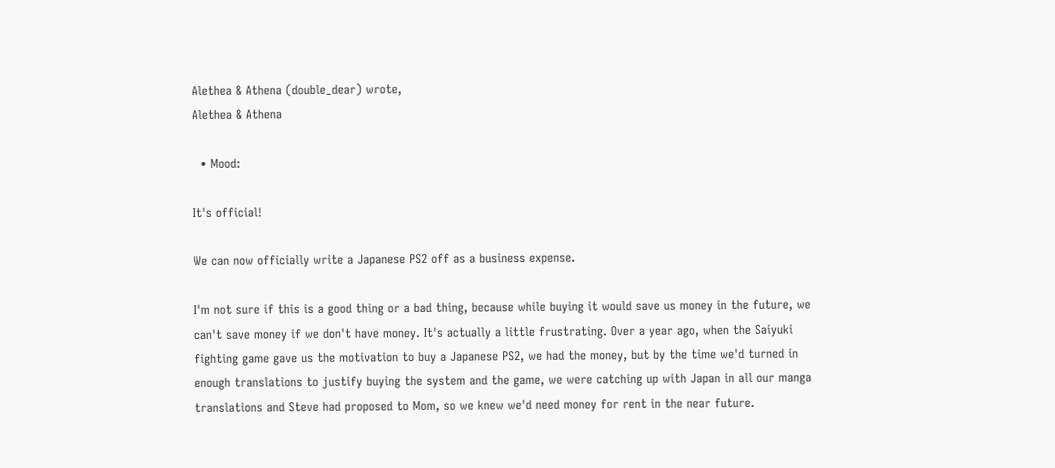Alethea & Athena (double_dear) wrote,
Alethea & Athena

  • Mood:

It's official!

We can now officially write a Japanese PS2 off as a business expense.

I'm not sure if this is a good thing or a bad thing, because while buying it would save us money in the future, we can't save money if we don't have money. It's actually a little frustrating. Over a year ago, when the Saiyuki fighting game gave us the motivation to buy a Japanese PS2, we had the money, but by the time we'd turned in enough translations to justify buying the system and the game, we were catching up with Japan in all our manga translations and Steve had proposed to Mom, so we knew we'd need money for rent in the near future.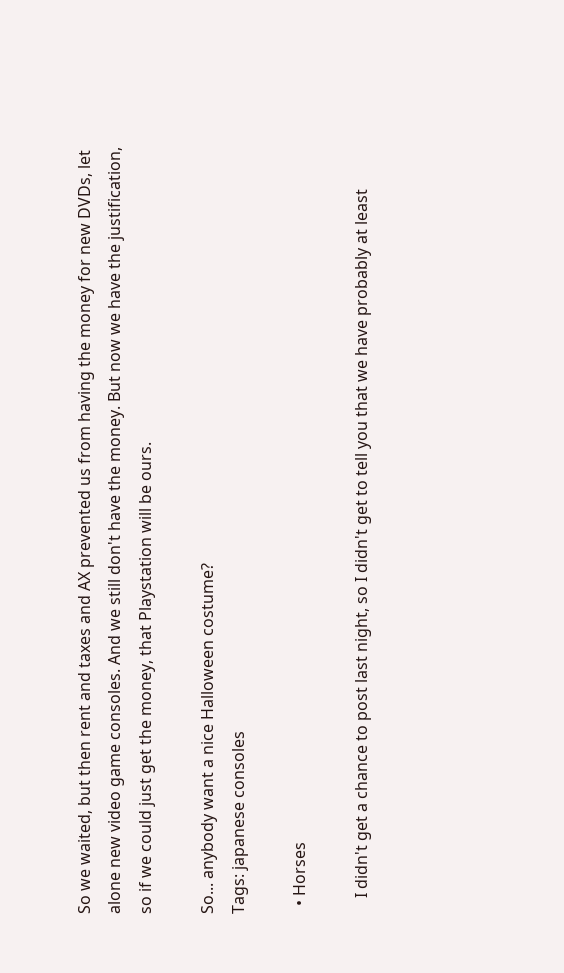So we waited, but then rent and taxes and AX prevented us from having the money for new DVDs, let alone new video game consoles. And we still don't have the money. But now we have the justification, so if we could just get the money, that Playstation will be ours.

So... anybody want a nice Halloween costume?
Tags: japanese consoles

  • Horses

    I didn't get a chance to post last night, so I didn't get to tell you that we have probably at least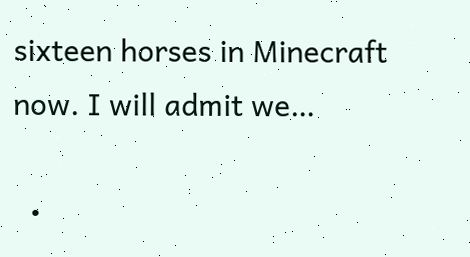sixteen horses in Minecraft now. I will admit we…

  •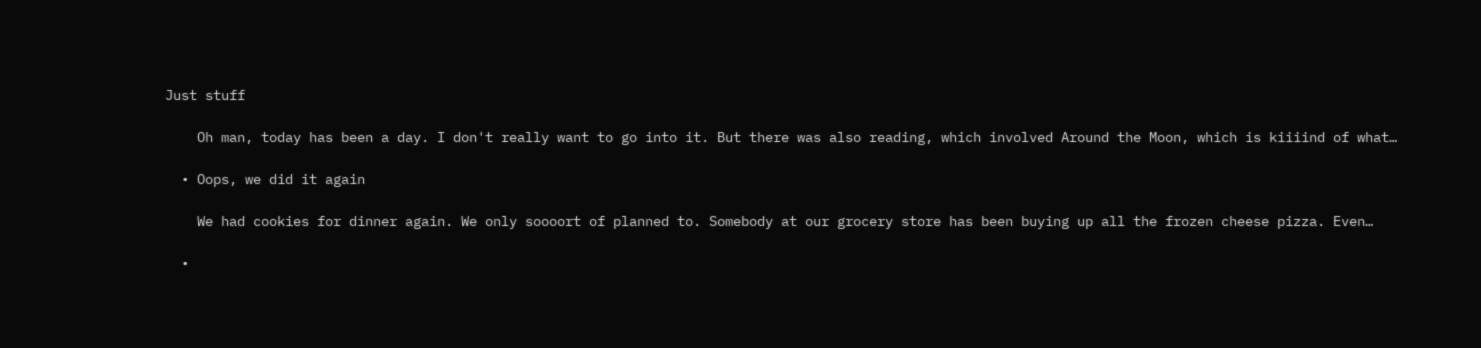Just stuff

    Oh man, today has been a day. I don't really want to go into it. But there was also reading, which involved Around the Moon, which is kiiiind of what…

  • Oops, we did it again

    We had cookies for dinner again. We only soooort of planned to. Somebody at our grocery store has been buying up all the frozen cheese pizza. Even…

  •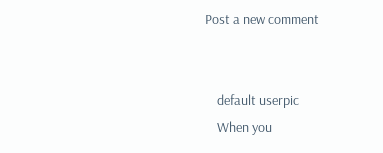Post a new comment


    default userpic
    When you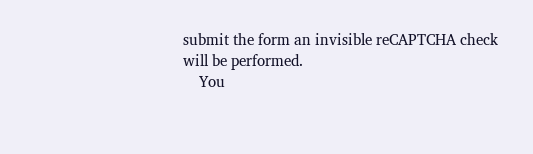submit the form an invisible reCAPTCHA check will be performed.
    You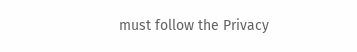must follow the Privacy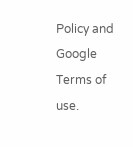Policy and Google Terms of use.